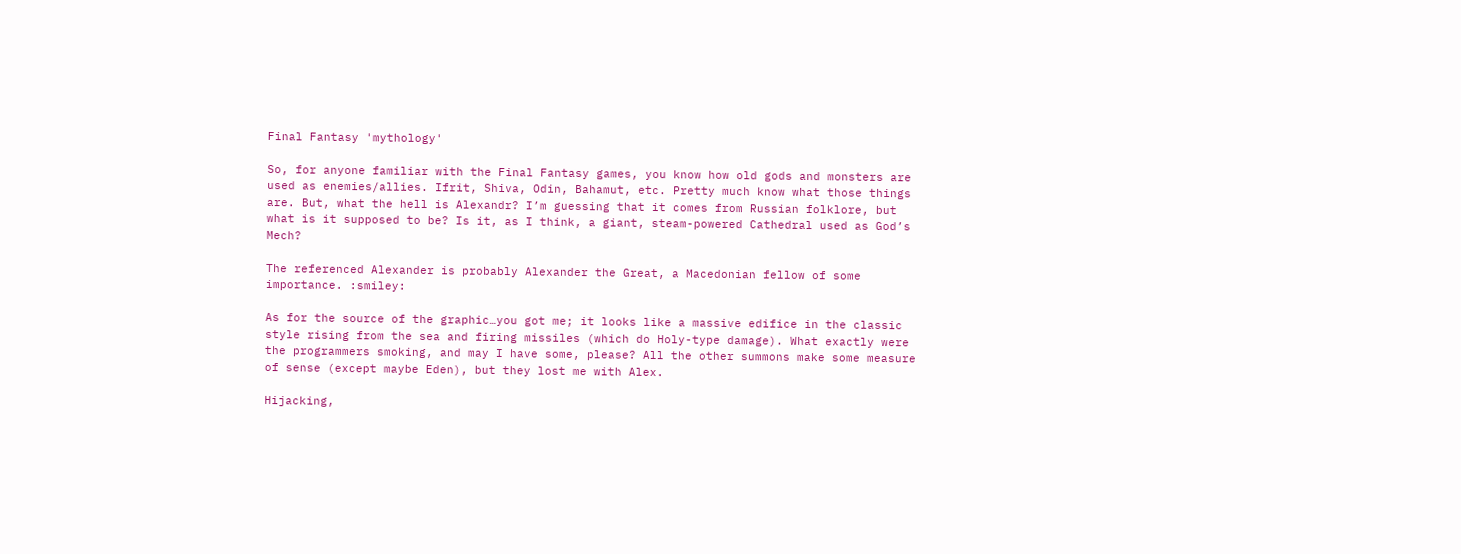Final Fantasy 'mythology'

So, for anyone familiar with the Final Fantasy games, you know how old gods and monsters are used as enemies/allies. Ifrit, Shiva, Odin, Bahamut, etc. Pretty much know what those things are. But, what the hell is Alexandr? I’m guessing that it comes from Russian folklore, but what is it supposed to be? Is it, as I think, a giant, steam-powered Cathedral used as God’s Mech?

The referenced Alexander is probably Alexander the Great, a Macedonian fellow of some importance. :smiley:

As for the source of the graphic…you got me; it looks like a massive edifice in the classic style rising from the sea and firing missiles (which do Holy-type damage). What exactly were the programmers smoking, and may I have some, please? All the other summons make some measure of sense (except maybe Eden), but they lost me with Alex.

Hijacking,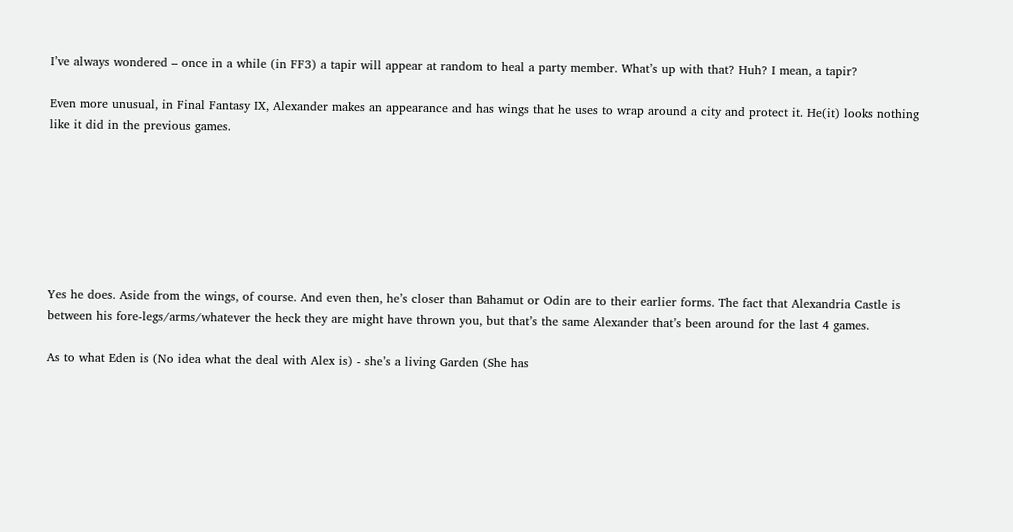I’ve always wondered – once in a while (in FF3) a tapir will appear at random to heal a party member. What’s up with that? Huh? I mean, a tapir?

Even more unusual, in Final Fantasy IX, Alexander makes an appearance and has wings that he uses to wrap around a city and protect it. He(it) looks nothing like it did in the previous games.







Yes he does. Aside from the wings, of course. And even then, he’s closer than Bahamut or Odin are to their earlier forms. The fact that Alexandria Castle is between his fore-legs/arms/whatever the heck they are might have thrown you, but that’s the same Alexander that’s been around for the last 4 games.

As to what Eden is (No idea what the deal with Alex is) - she’s a living Garden (She has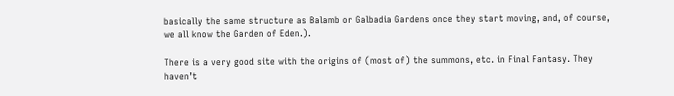basically the same structure as Balamb or Galbadia Gardens once they start moving, and, of course, we all know the Garden of Eden.).

There is a very good site with the origins of (most of) the summons, etc. in Final Fantasy. They haven’t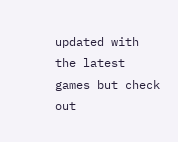updated with the latest games but check out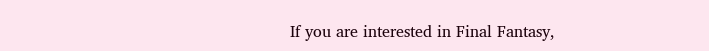If you are interested in Final Fantasy,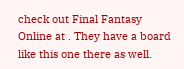check out Final Fantasy Online at . They have a board like this one there as well.